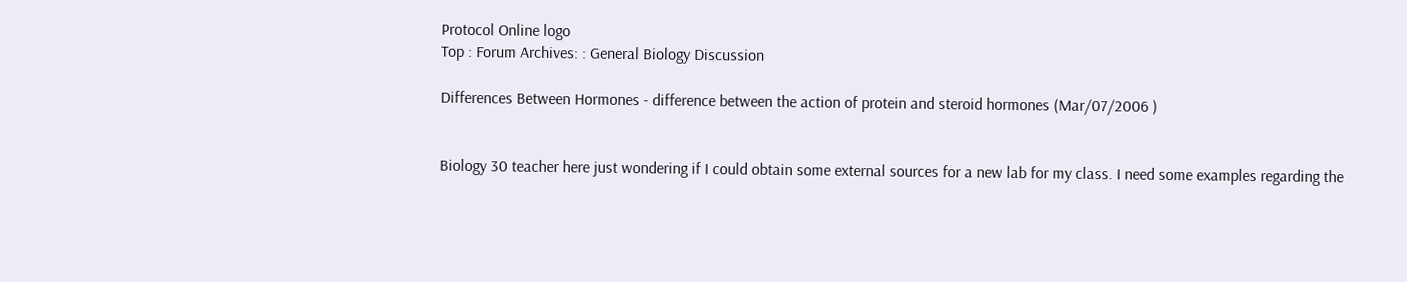Protocol Online logo
Top : Forum Archives: : General Biology Discussion

Differences Between Hormones - difference between the action of protein and steroid hormones (Mar/07/2006 )


Biology 30 teacher here just wondering if I could obtain some external sources for a new lab for my class. I need some examples regarding the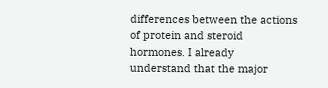differences between the actions of protein and steroid hormones. I already understand that the major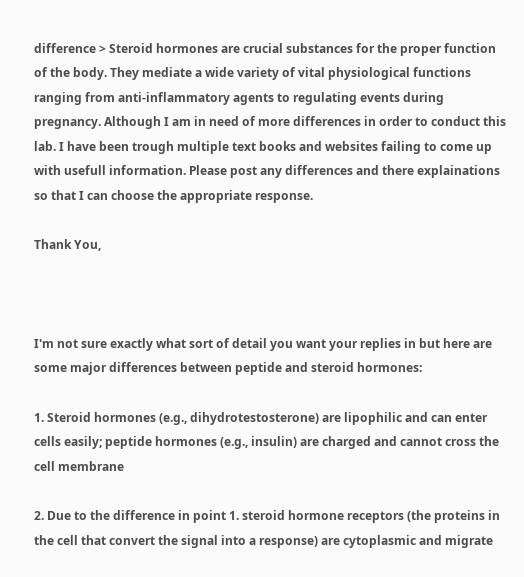difference > Steroid hormones are crucial substances for the proper function of the body. They mediate a wide variety of vital physiological functions ranging from anti-inflammatory agents to regulating events during pregnancy. Although I am in need of more differences in order to conduct this lab. I have been trough multiple text books and websites failing to come up with usefull information. Please post any differences and there explainations so that I can choose the appropriate response.

Thank You,



I'm not sure exactly what sort of detail you want your replies in but here are some major differences between peptide and steroid hormones:

1. Steroid hormones (e.g., dihydrotestosterone) are lipophilic and can enter cells easily; peptide hormones (e.g., insulin) are charged and cannot cross the cell membrane

2. Due to the difference in point 1. steroid hormone receptors (the proteins in the cell that convert the signal into a response) are cytoplasmic and migrate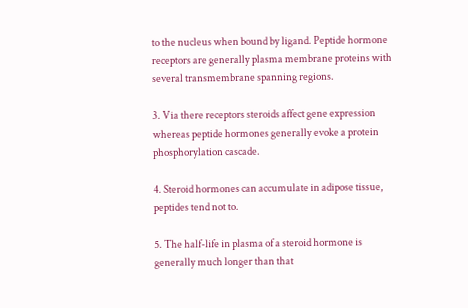to the nucleus when bound by ligand. Peptide hormone receptors are generally plasma membrane proteins with several transmembrane spanning regions.

3. Via there receptors steroids affect gene expression whereas peptide hormones generally evoke a protein phosphorylation cascade.

4. Steroid hormones can accumulate in adipose tissue, peptides tend not to.

5. The half-life in plasma of a steroid hormone is generally much longer than that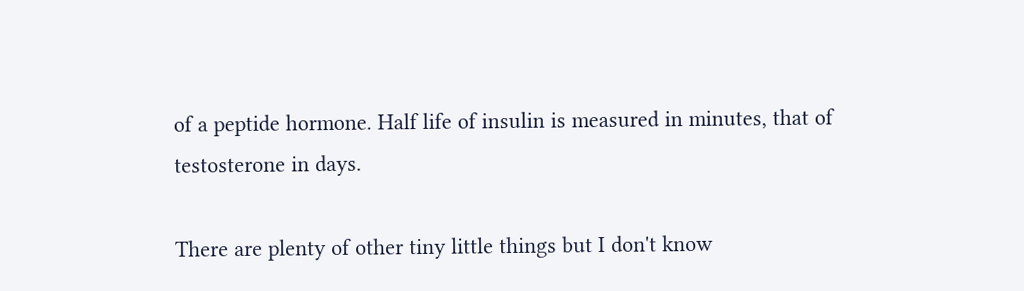of a peptide hormone. Half life of insulin is measured in minutes, that of testosterone in days.

There are plenty of other tiny little things but I don't know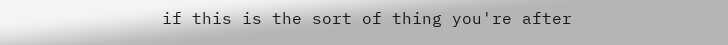if this is the sort of thing you're after